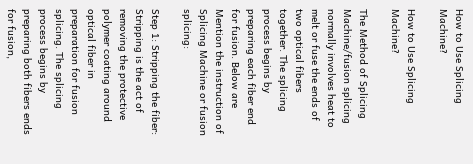How to Use Splicing Machine?

How to Use Splicing Machine?

The Method of Splicing Machine/fusion splicing normally involves heat to melt or fuse the ends of two optical fibers together. The splicing process begins by preparing each fiber end for fusion. Below are Mention the instruction of Splicing Machine or fusion splicing:

Step 1: Stripping the fiber:
Stripping is the act of removing the protective polymer coating around optical fiber in preparation for fusion splicing. The splicing process begins by preparing both fibers ends for fusion,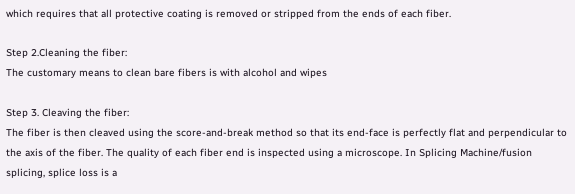which requires that all protective coating is removed or stripped from the ends of each fiber.

Step 2.Cleaning the fiber:
The customary means to clean bare fibers is with alcohol and wipes

Step 3. Cleaving the fiber:
The fiber is then cleaved using the score-and-break method so that its end-face is perfectly flat and perpendicular to the axis of the fiber. The quality of each fiber end is inspected using a microscope. In Splicing Machine/fusion splicing, splice loss is a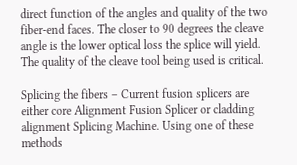direct function of the angles and quality of the two fiber-end faces. The closer to 90 degrees the cleave angle is the lower optical loss the splice will yield. The quality of the cleave tool being used is critical.

Splicing the fibers – Current fusion splicers are either core Alignment Fusion Splicer or cladding alignment Splicing Machine. Using one of these methods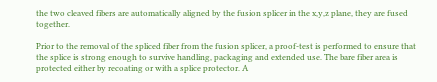the two cleaved fibers are automatically aligned by the fusion splicer in the x,y,z plane, they are fused together.

Prior to the removal of the spliced fiber from the fusion splicer, a proof-test is performed to ensure that the splice is strong enough to survive handling, packaging and extended use. The bare fiber area is protected either by recoating or with a splice protector. A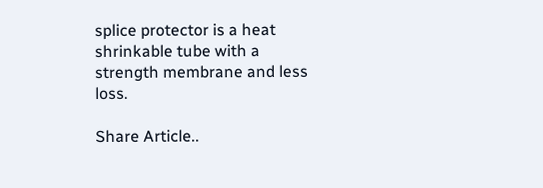splice protector is a heat shrinkable tube with a strength membrane and less loss.

Share Article..